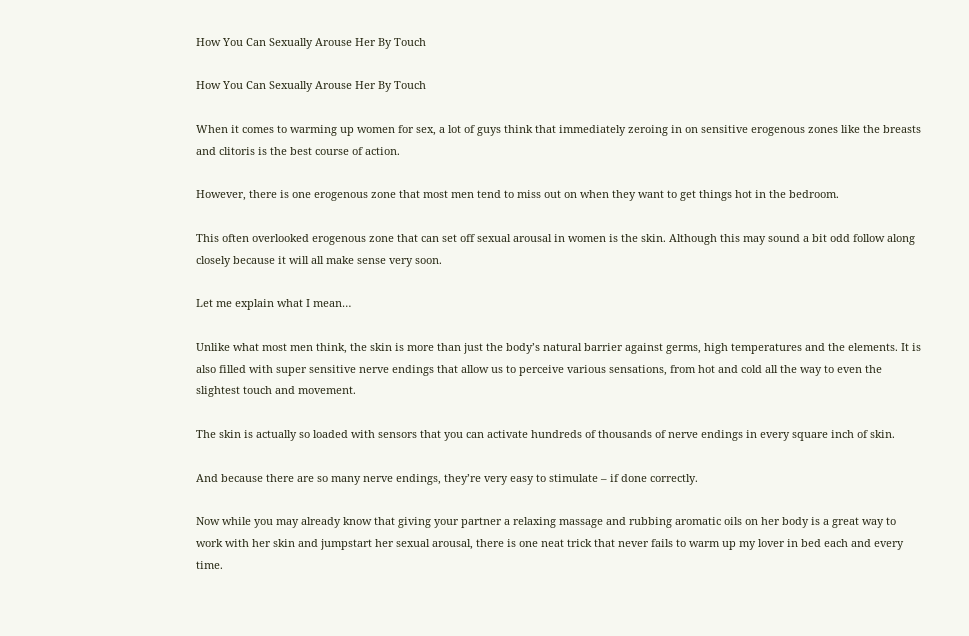How You Can Sexually Arouse Her By Touch

How You Can Sexually Arouse Her By Touch

When it comes to warming up women for sex, a lot of guys think that immediately zeroing in on sensitive erogenous zones like the breasts and clitoris is the best course of action.

However, there is one erogenous zone that most men tend to miss out on when they want to get things hot in the bedroom.

This often overlooked erogenous zone that can set off sexual arousal in women is the skin. Although this may sound a bit odd follow along closely because it will all make sense very soon.

Let me explain what I mean…

Unlike what most men think, the skin is more than just the body’s natural barrier against germs, high temperatures and the elements. It is also filled with super sensitive nerve endings that allow us to perceive various sensations, from hot and cold all the way to even the slightest touch and movement.

The skin is actually so loaded with sensors that you can activate hundreds of thousands of nerve endings in every square inch of skin.

And because there are so many nerve endings, they’re very easy to stimulate – if done correctly.

Now while you may already know that giving your partner a relaxing massage and rubbing aromatic oils on her body is a great way to work with her skin and jumpstart her sexual arousal, there is one neat trick that never fails to warm up my lover in bed each and every time.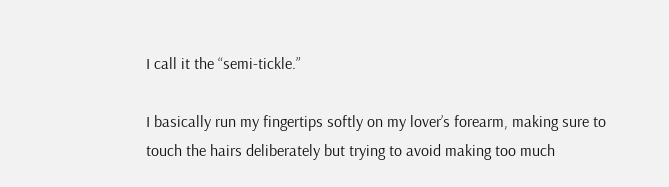I call it the “semi-tickle.”

I basically run my fingertips softly on my lover’s forearm, making sure to touch the hairs deliberately but trying to avoid making too much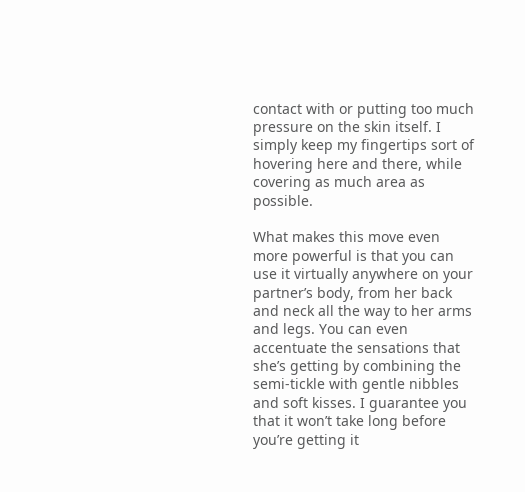contact with or putting too much pressure on the skin itself. I simply keep my fingertips sort of hovering here and there, while covering as much area as possible.

What makes this move even more powerful is that you can use it virtually anywhere on your partner’s body, from her back and neck all the way to her arms and legs. You can even accentuate the sensations that she’s getting by combining the semi-tickle with gentle nibbles and soft kisses. I guarantee you that it won’t take long before you’re getting it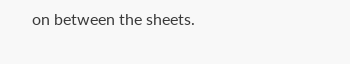on between the sheets.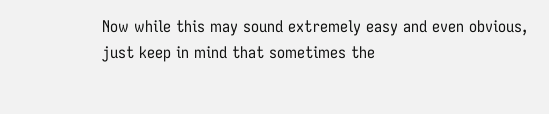Now while this may sound extremely easy and even obvious, just keep in mind that sometimes the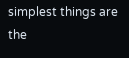simplest things are the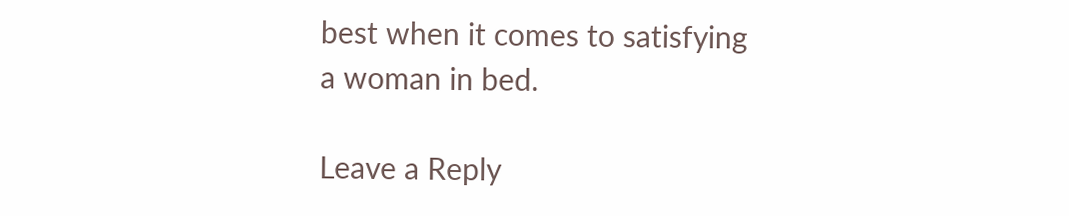best when it comes to satisfying a woman in bed.

Leave a Reply